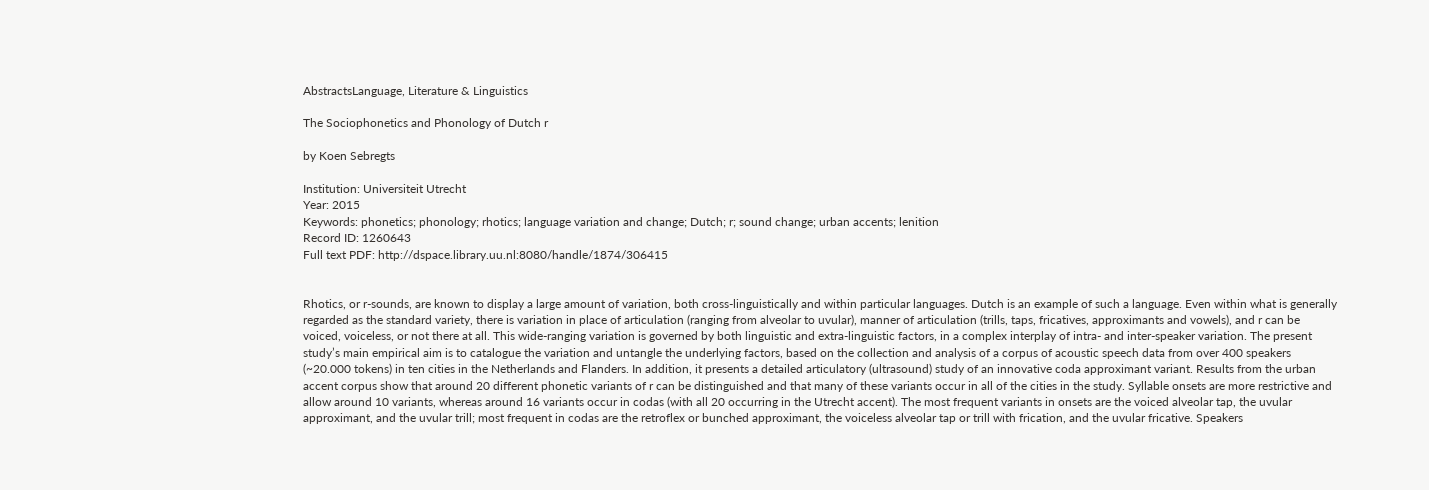AbstractsLanguage, Literature & Linguistics

The Sociophonetics and Phonology of Dutch r

by Koen Sebregts

Institution: Universiteit Utrecht
Year: 2015
Keywords: phonetics; phonology; rhotics; language variation and change; Dutch; r; sound change; urban accents; lenition
Record ID: 1260643
Full text PDF: http://dspace.library.uu.nl:8080/handle/1874/306415


Rhotics, or r-sounds, are known to display a large amount of variation, both cross-linguistically and within particular languages. Dutch is an example of such a language. Even within what is generally regarded as the standard variety, there is variation in place of articulation (ranging from alveolar to uvular), manner of articulation (trills, taps, fricatives, approximants and vowels), and r can be voiced, voiceless, or not there at all. This wide-ranging variation is governed by both linguistic and extra-linguistic factors, in a complex interplay of intra- and inter-speaker variation. The present study’s main empirical aim is to catalogue the variation and untangle the underlying factors, based on the collection and analysis of a corpus of acoustic speech data from over 400 speakers (~20.000 tokens) in ten cities in the Netherlands and Flanders. In addition, it presents a detailed articulatory (ultrasound) study of an innovative coda approximant variant. Results from the urban accent corpus show that around 20 different phonetic variants of r can be distinguished and that many of these variants occur in all of the cities in the study. Syllable onsets are more restrictive and allow around 10 variants, whereas around 16 variants occur in codas (with all 20 occurring in the Utrecht accent). The most frequent variants in onsets are the voiced alveolar tap, the uvular approximant, and the uvular trill; most frequent in codas are the retroflex or bunched approximant, the voiceless alveolar tap or trill with frication, and the uvular fricative. Speakers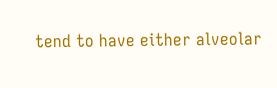tend to have either alveolar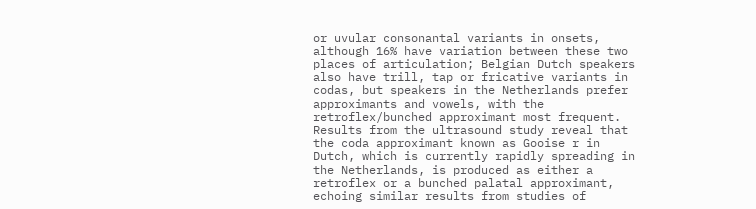or uvular consonantal variants in onsets, although 16% have variation between these two places of articulation; Belgian Dutch speakers also have trill, tap or fricative variants in codas, but speakers in the Netherlands prefer approximants and vowels, with the retroflex/bunched approximant most frequent. Results from the ultrasound study reveal that the coda approximant known as Gooise r in Dutch, which is currently rapidly spreading in the Netherlands, is produced as either a retroflex or a bunched palatal approximant, echoing similar results from studies of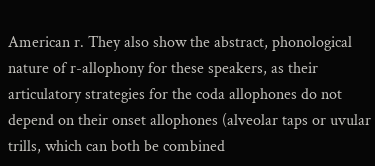American r. They also show the abstract, phonological nature of r-allophony for these speakers, as their articulatory strategies for the coda allophones do not depend on their onset allophones (alveolar taps or uvular trills, which can both be combined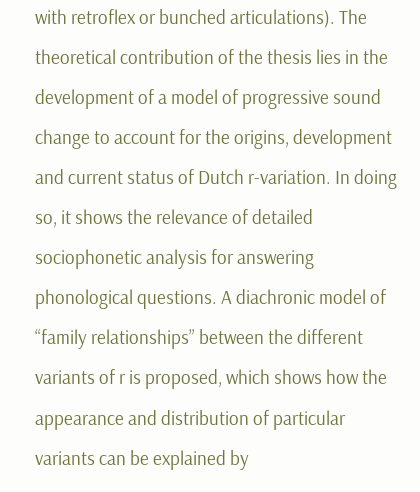with retroflex or bunched articulations). The theoretical contribution of the thesis lies in the development of a model of progressive sound change to account for the origins, development and current status of Dutch r-variation. In doing so, it shows the relevance of detailed sociophonetic analysis for answering phonological questions. A diachronic model of “family relationships” between the different variants of r is proposed, which shows how the appearance and distribution of particular variants can be explained by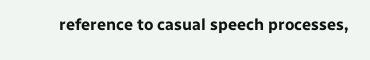reference to casual speech processes,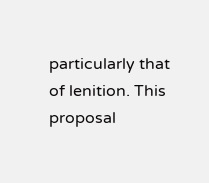particularly that of lenition. This proposal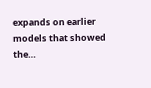expands on earlier models that showed the…